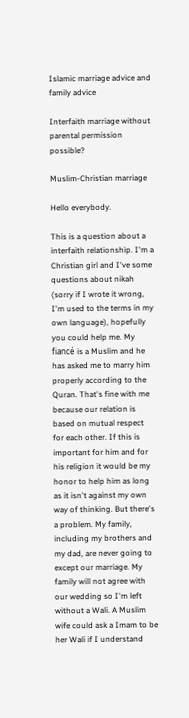Islamic marriage advice and family advice

Interfaith marriage without parental permission possible?

Muslim-Christian marriage

Hello everybody.

This is a question about a interfaith relationship. I'm a Christian girl and I've some questions about nikah (sorry if I wrote it wrong, I'm used to the terms in my own language), hopefully you could help me. My fiancé is a Muslim and he has asked me to marry him properly according to the Quran. That's fine with me because our relation is based on mutual respect for each other. If this is important for him and for his religion it would be my honor to help him as long as it isn't against my own way of thinking. But there's a problem. My family, including my brothers and my dad, are never going to except our marriage. My family will not agree with our wedding so I'm left without a Wali. A Muslim wife could ask a Imam to be her Wali if I understand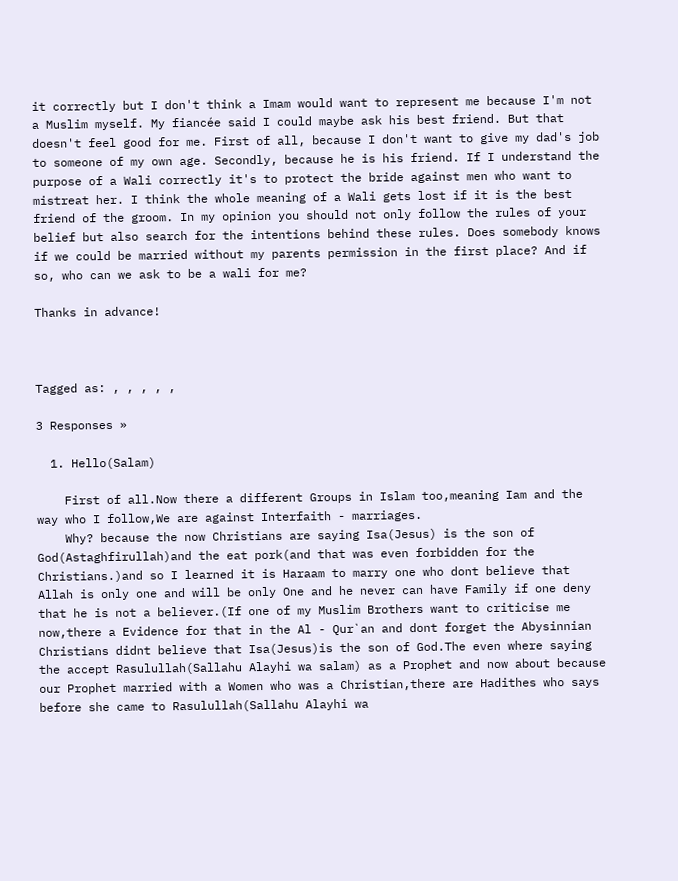it correctly but I don't think a Imam would want to represent me because I'm not a Muslim myself. My fiancée said I could maybe ask his best friend. But that doesn't feel good for me. First of all, because I don't want to give my dad's job to someone of my own age. Secondly, because he is his friend. If I understand the purpose of a Wali correctly it's to protect the bride against men who want to mistreat her. I think the whole meaning of a Wali gets lost if it is the best friend of the groom. In my opinion you should not only follow the rules of your belief but also search for the intentions behind these rules. Does somebody knows if we could be married without my parents permission in the first place? And if so, who can we ask to be a wali for me?

Thanks in advance!



Tagged as: , , , , ,

3 Responses »

  1. Hello(Salam)

    First of all.Now there a different Groups in Islam too,meaning Iam and the way who I follow,We are against Interfaith - marriages.
    Why? because the now Christians are saying Isa(Jesus) is the son of God(Astaghfirullah)and the eat pork(and that was even forbidden for the Christians.)and so I learned it is Haraam to marry one who dont believe that Allah is only one and will be only One and he never can have Family if one deny that he is not a believer.(If one of my Muslim Brothers want to criticise me now,there a Evidence for that in the Al - Qur`an and dont forget the Abysinnian Christians didnt believe that Isa(Jesus)is the son of God.The even where saying the accept Rasulullah(Sallahu Alayhi wa salam) as a Prophet and now about because our Prophet married with a Women who was a Christian,there are Hadithes who says before she came to Rasulullah(Sallahu Alayhi wa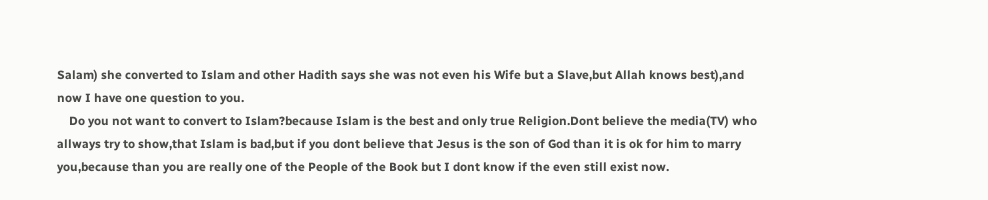Salam) she converted to Islam and other Hadith says she was not even his Wife but a Slave,but Allah knows best),and now I have one question to you.
    Do you not want to convert to Islam?because Islam is the best and only true Religion.Dont believe the media(TV) who allways try to show,that Islam is bad,but if you dont believe that Jesus is the son of God than it is ok for him to marry you,because than you are really one of the People of the Book but I dont know if the even still exist now.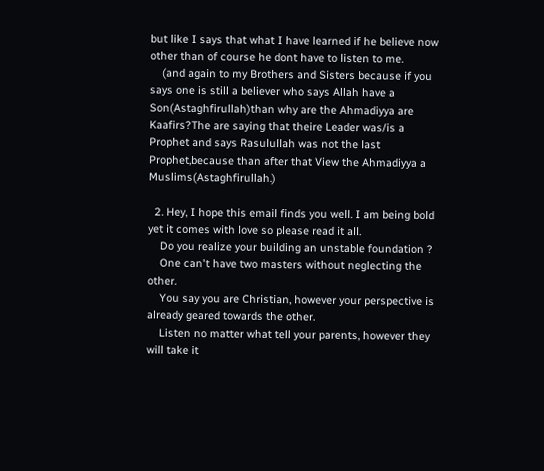but like I says that what I have learned if he believe now other than of course he dont have to listen to me.
    (and again to my Brothers and Sisters because if you says one is still a believer who says Allah have a Son(Astaghfirullah)than why are the Ahmadiyya are Kaafirs?The are saying that theire Leader was/is a Prophet and says Rasulullah was not the last Prophet,because than after that View the Ahmadiyya a Muslims(Astaghfirullah.)

  2. Hey, I hope this email finds you well. I am being bold yet it comes with love so please read it all.
    Do you realize your building an unstable foundation ?
    One can't have two masters without neglecting the other.
    You say you are Christian, however your perspective is already geared towards the other.
    Listen no matter what tell your parents, however they will take it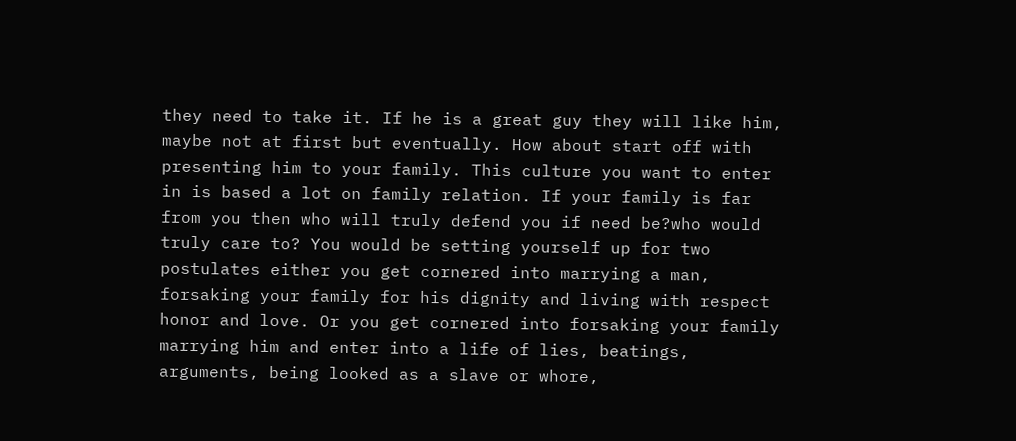they need to take it. If he is a great guy they will like him, maybe not at first but eventually. How about start off with presenting him to your family. This culture you want to enter in is based a lot on family relation. If your family is far from you then who will truly defend you if need be?who would truly care to? You would be setting yourself up for two postulates either you get cornered into marrying a man, forsaking your family for his dignity and living with respect honor and love. Or you get cornered into forsaking your family marrying him and enter into a life of lies, beatings, arguments, being looked as a slave or whore,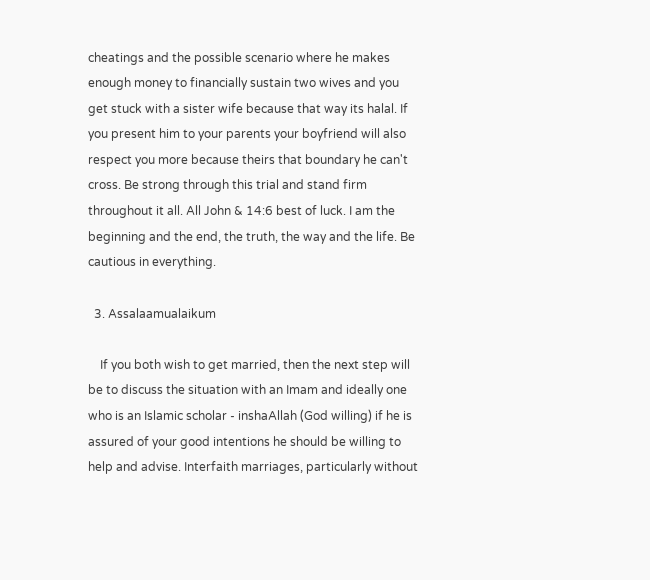cheatings and the possible scenario where he makes enough money to financially sustain two wives and you get stuck with a sister wife because that way its halal. If you present him to your parents your boyfriend will also respect you more because theirs that boundary he can't cross. Be strong through this trial and stand firm throughout it all. All John & 14:6 best of luck. I am the beginning and the end, the truth, the way and the life. Be cautious in everything.

  3. Assalaamualaikum

    If you both wish to get married, then the next step will be to discuss the situation with an Imam and ideally one who is an Islamic scholar - inshaAllah (God willing) if he is assured of your good intentions he should be willing to help and advise. Interfaith marriages, particularly without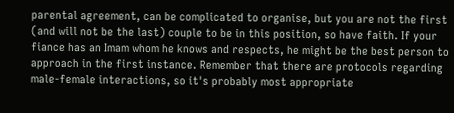parental agreement, can be complicated to organise, but you are not the first (and will not be the last) couple to be in this position, so have faith. If your fiance has an Imam whom he knows and respects, he might be the best person to approach in the first instance. Remember that there are protocols regarding male-female interactions, so it's probably most appropriate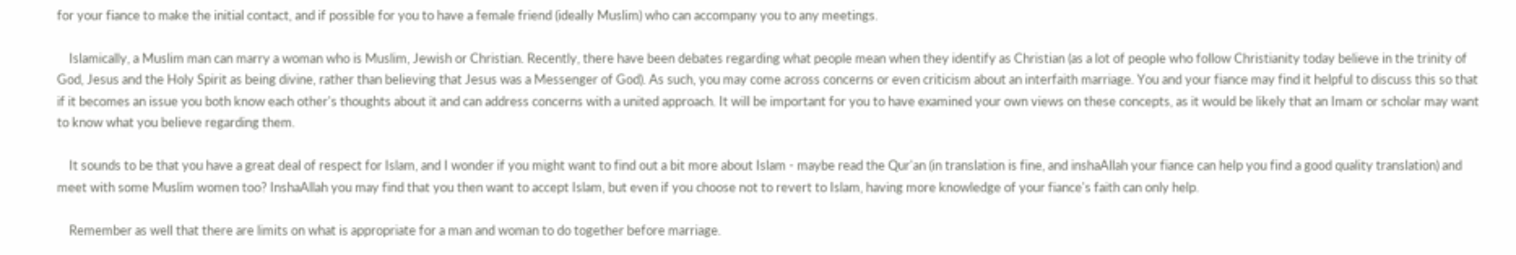for your fiance to make the initial contact, and if possible for you to have a female friend (ideally Muslim) who can accompany you to any meetings.

    Islamically, a Muslim man can marry a woman who is Muslim, Jewish or Christian. Recently, there have been debates regarding what people mean when they identify as Christian (as a lot of people who follow Christianity today believe in the trinity of God, Jesus and the Holy Spirit as being divine, rather than believing that Jesus was a Messenger of God). As such, you may come across concerns or even criticism about an interfaith marriage. You and your fiance may find it helpful to discuss this so that if it becomes an issue you both know each other's thoughts about it and can address concerns with a united approach. It will be important for you to have examined your own views on these concepts, as it would be likely that an Imam or scholar may want to know what you believe regarding them.

    It sounds to be that you have a great deal of respect for Islam, and I wonder if you might want to find out a bit more about Islam - maybe read the Qur'an (in translation is fine, and inshaAllah your fiance can help you find a good quality translation) and meet with some Muslim women too? InshaAllah you may find that you then want to accept Islam, but even if you choose not to revert to Islam, having more knowledge of your fiance's faith can only help.

    Remember as well that there are limits on what is appropriate for a man and woman to do together before marriage.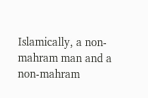Islamically, a non-mahram man and a non-mahram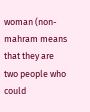woman (non-mahram means that they are two people who could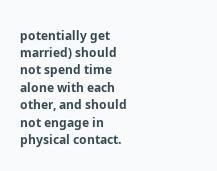potentially get married) should not spend time alone with each other, and should not engage in physical contact.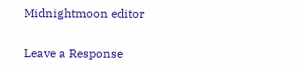Midnightmoon editor

Leave a Response